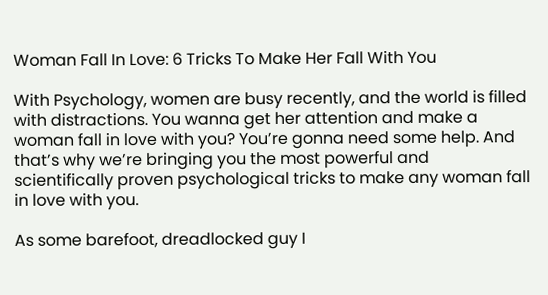Woman Fall In Love: 6 Tricks To Make Her Fall With You

With Psychology, women are busy recently, and the world is filled with distractions. You wanna get her attention and make a woman fall in love with you? You’re gonna need some help. And that’s why we’re bringing you the most powerful and scientifically proven psychological tricks to make any woman fall in love with you.

As some barefoot, dreadlocked guy I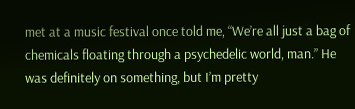met at a music festival once told me, “We’re all just a bag of chemicals floating through a psychedelic world, man.” He was definitely on something, but I’m pretty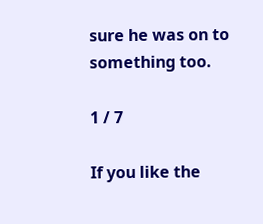sure he was on to something too.

1 / 7

If you like the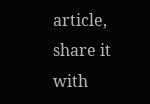article, share it with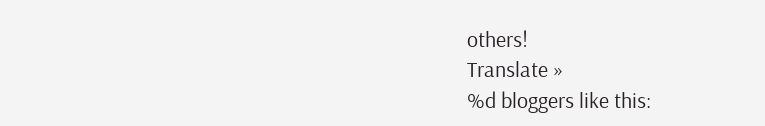others!
Translate »
%d bloggers like this: